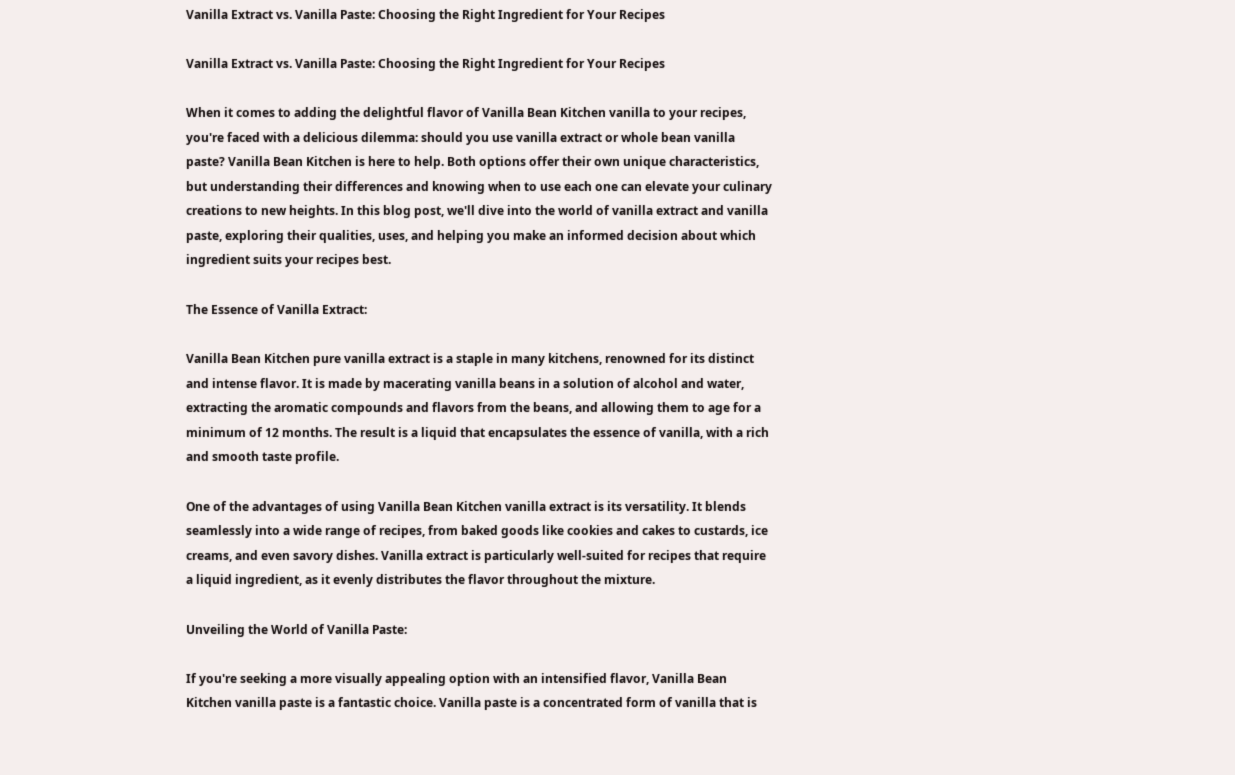Vanilla Extract vs. Vanilla Paste: Choosing the Right Ingredient for Your Recipes

Vanilla Extract vs. Vanilla Paste: Choosing the Right Ingredient for Your Recipes

When it comes to adding the delightful flavor of Vanilla Bean Kitchen vanilla to your recipes, you're faced with a delicious dilemma: should you use vanilla extract or whole bean vanilla paste? Vanilla Bean Kitchen is here to help. Both options offer their own unique characteristics, but understanding their differences and knowing when to use each one can elevate your culinary creations to new heights. In this blog post, we'll dive into the world of vanilla extract and vanilla paste, exploring their qualities, uses, and helping you make an informed decision about which ingredient suits your recipes best.

The Essence of Vanilla Extract:

Vanilla Bean Kitchen pure vanilla extract is a staple in many kitchens, renowned for its distinct and intense flavor. It is made by macerating vanilla beans in a solution of alcohol and water, extracting the aromatic compounds and flavors from the beans, and allowing them to age for a minimum of 12 months. The result is a liquid that encapsulates the essence of vanilla, with a rich and smooth taste profile.

One of the advantages of using Vanilla Bean Kitchen vanilla extract is its versatility. It blends seamlessly into a wide range of recipes, from baked goods like cookies and cakes to custards, ice creams, and even savory dishes. Vanilla extract is particularly well-suited for recipes that require a liquid ingredient, as it evenly distributes the flavor throughout the mixture.

Unveiling the World of Vanilla Paste:

If you're seeking a more visually appealing option with an intensified flavor, Vanilla Bean Kitchen vanilla paste is a fantastic choice. Vanilla paste is a concentrated form of vanilla that is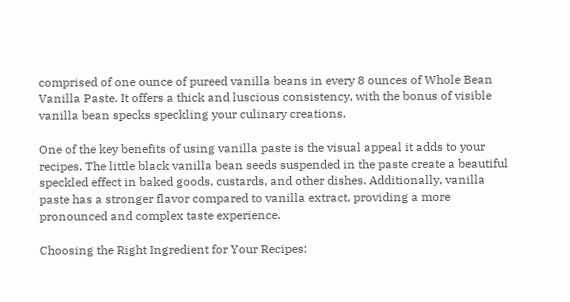comprised of one ounce of pureed vanilla beans in every 8 ounces of Whole Bean Vanilla Paste. It offers a thick and luscious consistency, with the bonus of visible vanilla bean specks speckling your culinary creations.

One of the key benefits of using vanilla paste is the visual appeal it adds to your recipes. The little black vanilla bean seeds suspended in the paste create a beautiful speckled effect in baked goods, custards, and other dishes. Additionally, vanilla paste has a stronger flavor compared to vanilla extract, providing a more pronounced and complex taste experience.

Choosing the Right Ingredient for Your Recipes: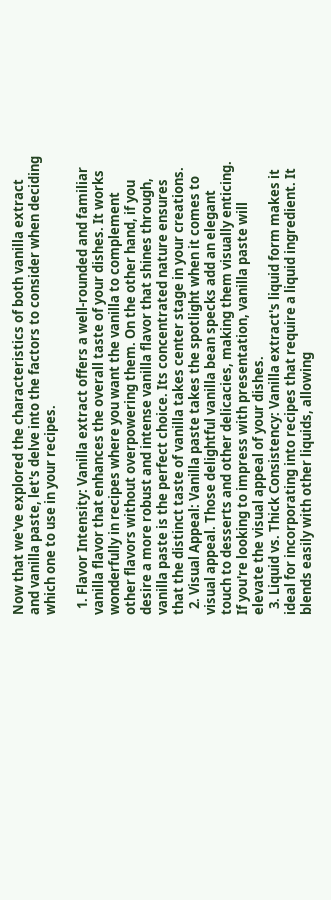Now that we've explored the characteristics of both vanilla extract and vanilla paste, let's delve into the factors to consider when deciding which one to use in your recipes.

  1. Flavor Intensity: Vanilla extract offers a well-rounded and familiar vanilla flavor that enhances the overall taste of your dishes. It works wonderfully in recipes where you want the vanilla to complement other flavors without overpowering them. On the other hand, if you desire a more robust and intense vanilla flavor that shines through, vanilla paste is the perfect choice. Its concentrated nature ensures that the distinct taste of vanilla takes center stage in your creations.
  2. Visual Appeal: Vanilla paste takes the spotlight when it comes to visual appeal. Those delightful vanilla bean specks add an elegant touch to desserts and other delicacies, making them visually enticing. If you're looking to impress with presentation, vanilla paste will elevate the visual appeal of your dishes.
  3. Liquid vs. Thick Consistency: Vanilla extract's liquid form makes it ideal for incorporating into recipes that require a liquid ingredient. It blends easily with other liquids, allowing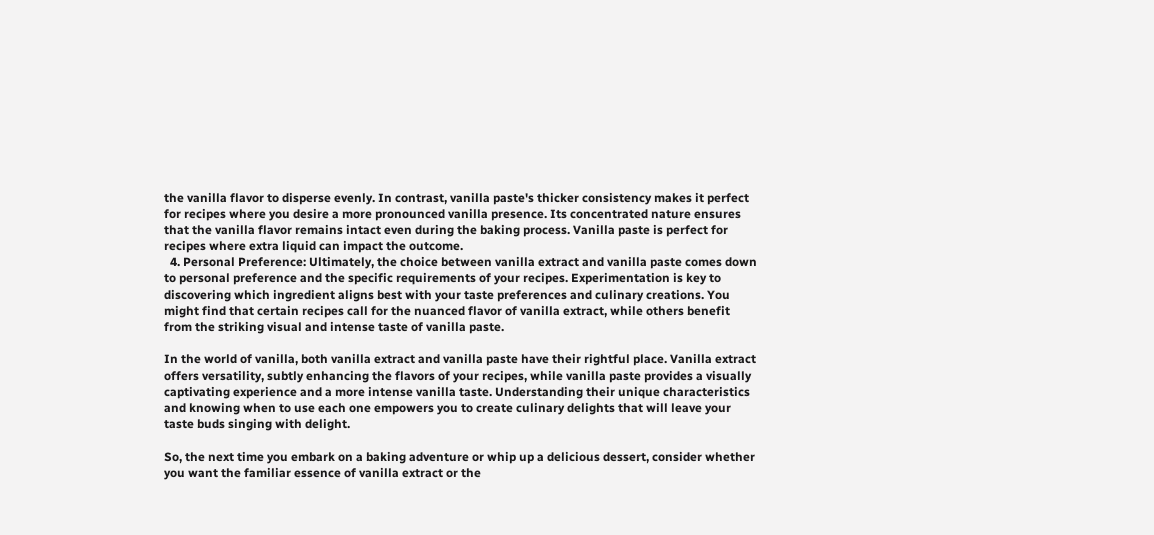the vanilla flavor to disperse evenly. In contrast, vanilla paste's thicker consistency makes it perfect for recipes where you desire a more pronounced vanilla presence. Its concentrated nature ensures that the vanilla flavor remains intact even during the baking process. Vanilla paste is perfect for recipes where extra liquid can impact the outcome.
  4. Personal Preference: Ultimately, the choice between vanilla extract and vanilla paste comes down to personal preference and the specific requirements of your recipes. Experimentation is key to discovering which ingredient aligns best with your taste preferences and culinary creations. You might find that certain recipes call for the nuanced flavor of vanilla extract, while others benefit from the striking visual and intense taste of vanilla paste.

In the world of vanilla, both vanilla extract and vanilla paste have their rightful place. Vanilla extract offers versatility, subtly enhancing the flavors of your recipes, while vanilla paste provides a visually captivating experience and a more intense vanilla taste. Understanding their unique characteristics and knowing when to use each one empowers you to create culinary delights that will leave your taste buds singing with delight.

So, the next time you embark on a baking adventure or whip up a delicious dessert, consider whether you want the familiar essence of vanilla extract or the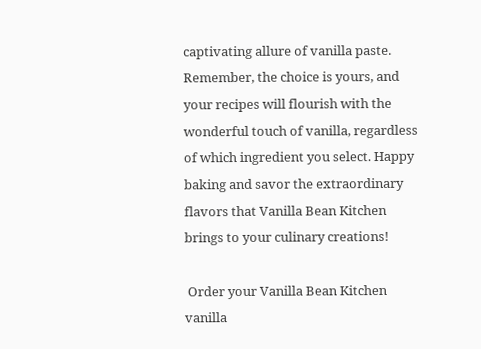captivating allure of vanilla paste. Remember, the choice is yours, and your recipes will flourish with the wonderful touch of vanilla, regardless of which ingredient you select. Happy baking and savor the extraordinary flavors that Vanilla Bean Kitchen brings to your culinary creations!

 Order your Vanilla Bean Kitchen vanilla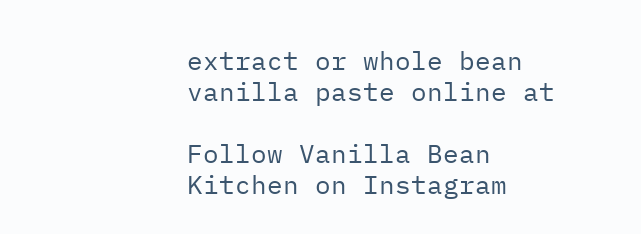extract or whole bean vanilla paste online at

Follow Vanilla Bean Kitchen on Instagram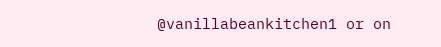@vanillabeankitchen1 or on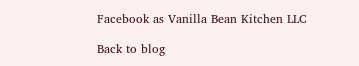Facebook as Vanilla Bean Kitchen LLC

Back to blog